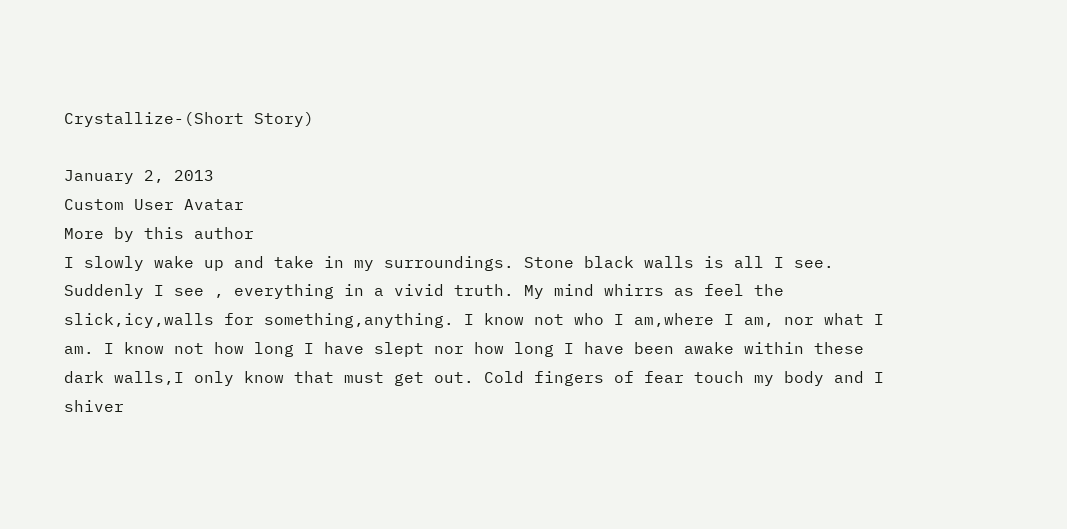Crystallize-(Short Story)

January 2, 2013
Custom User Avatar
More by this author
I slowly wake up and take in my surroundings. Stone black walls is all I see. Suddenly I see , everything in a vivid truth. My mind whirrs as feel the slick,icy,walls for something,anything. I know not who I am,where I am, nor what I am. I know not how long I have slept nor how long I have been awake within these dark walls,I only know that must get out. Cold fingers of fear touch my body and I shiver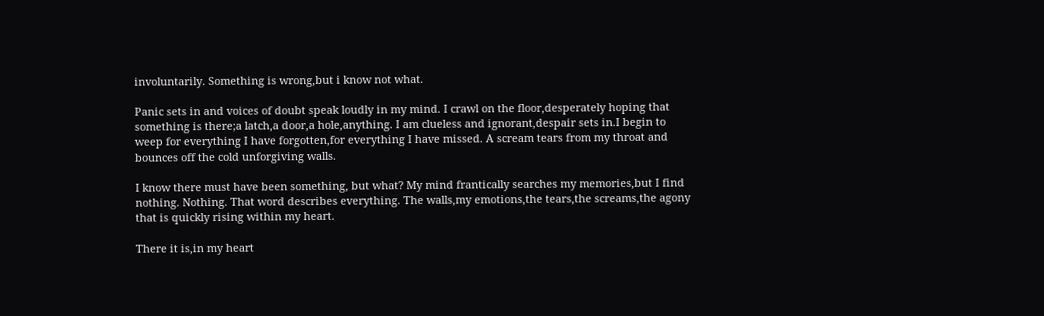involuntarily. Something is wrong,but i know not what.

Panic sets in and voices of doubt speak loudly in my mind. I crawl on the floor,desperately hoping that something is there;a latch,a door,a hole,anything. I am clueless and ignorant,despair sets in.I begin to weep for everything I have forgotten,for everything I have missed. A scream tears from my throat and bounces off the cold unforgiving walls.

I know there must have been something, but what? My mind frantically searches my memories,but I find nothing. Nothing. That word describes everything. The walls,my emotions,the tears,the screams,the agony that is quickly rising within my heart.

There it is,in my heart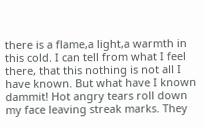there is a flame,a light,a warmth in this cold. I can tell from what I feel there, that this nothing is not all I have known. But what have I known dammit! Hot angry tears roll down my face leaving streak marks. They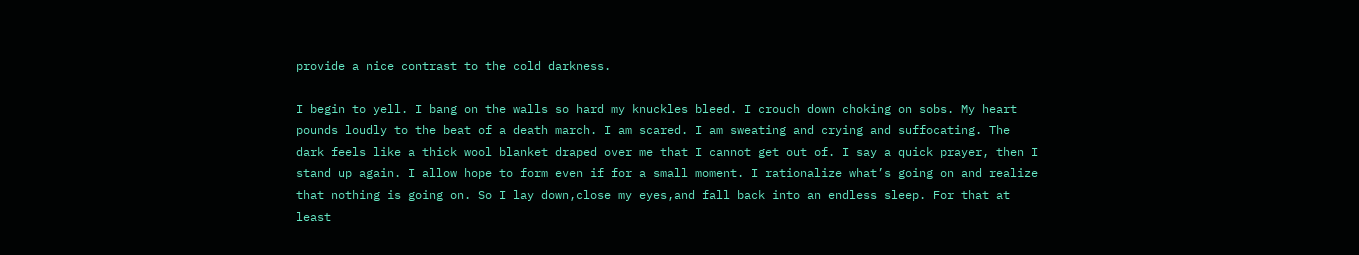provide a nice contrast to the cold darkness.

I begin to yell. I bang on the walls so hard my knuckles bleed. I crouch down choking on sobs. My heart pounds loudly to the beat of a death march. I am scared. I am sweating and crying and suffocating. The dark feels like a thick wool blanket draped over me that I cannot get out of. I say a quick prayer, then I stand up again. I allow hope to form even if for a small moment. I rationalize what’s going on and realize that nothing is going on. So I lay down,close my eyes,and fall back into an endless sleep. For that at least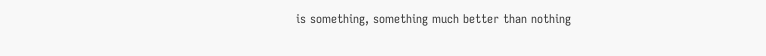is something, something much better than nothing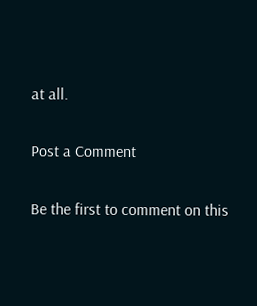at all.

Post a Comment

Be the first to comment on this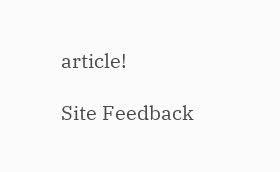article!

Site Feedback